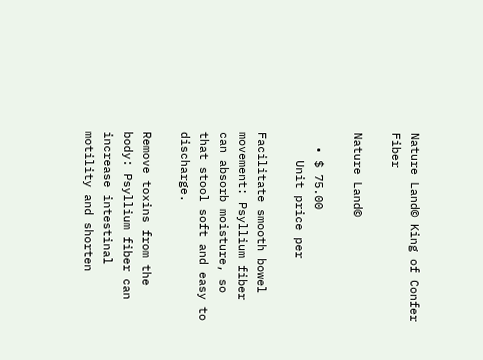Nature Land© King of Confer Fiber

Nature Land©

  • $ 75.00
    Unit price per

Facilitate smooth bowel movement: Psyllium fiber can absorb moisture, so that stool soft and easy to discharge.

Remove toxins from the body: Psyllium fiber can increase intestinal motility and shorten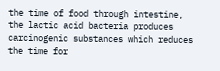the time of food through intestine, the lactic acid bacteria produces carcinogenic substances which reduces the time for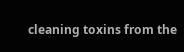cleaning toxins from the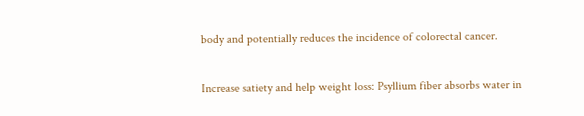body and potentially reduces the incidence of colorectal cancer.

Increase satiety and help weight loss: Psyllium fiber absorbs water in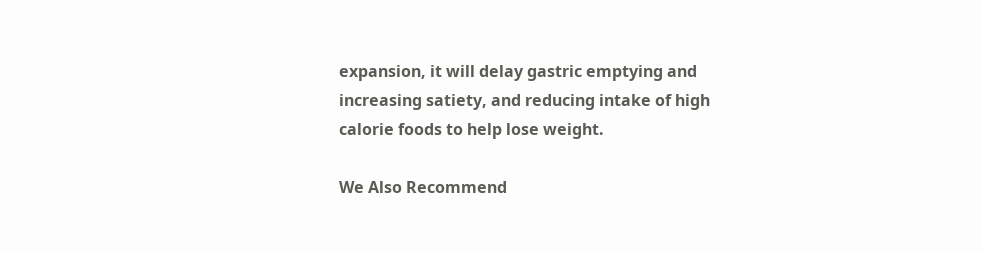expansion, it will delay gastric emptying and increasing satiety, and reducing intake of high calorie foods to help lose weight.

We Also Recommend